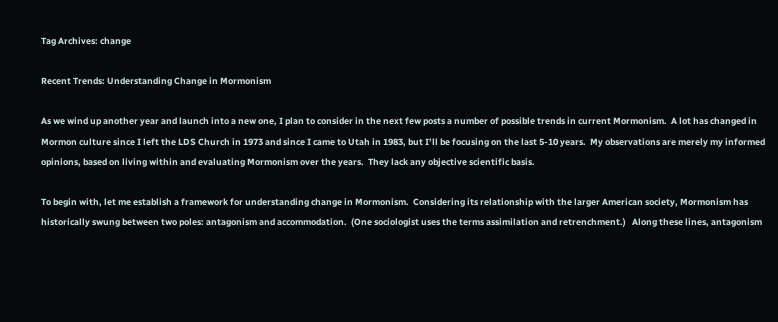Tag Archives: change

Recent Trends: Understanding Change in Mormonism

As we wind up another year and launch into a new one, I plan to consider in the next few posts a number of possible trends in current Mormonism.  A lot has changed in Mormon culture since I left the LDS Church in 1973 and since I came to Utah in 1983, but I’ll be focusing on the last 5-10 years.  My observations are merely my informed opinions, based on living within and evaluating Mormonism over the years.  They lack any objective scientific basis.

To begin with, let me establish a framework for understanding change in Mormonism.  Considering its relationship with the larger American society, Mormonism has historically swung between two poles: antagonism and accommodation.  (One sociologist uses the terms assimilation and retrenchment.)   Along these lines, antagonism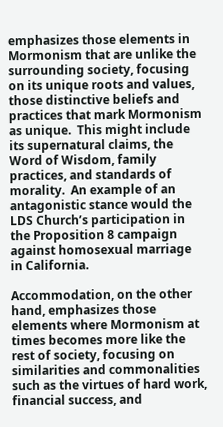emphasizes those elements in Mormonism that are unlike the surrounding society, focusing on its unique roots and values, those distinctive beliefs and practices that mark Mormonism as unique.  This might include its supernatural claims, the Word of Wisdom, family practices, and standards of morality.  An example of an antagonistic stance would the LDS Church’s participation in the Proposition 8 campaign against homosexual marriage in California.

Accommodation, on the other hand, emphasizes those elements where Mormonism at times becomes more like the rest of society, focusing on similarities and commonalities such as the virtues of hard work, financial success, and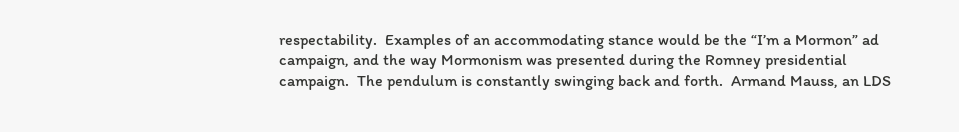respectability.  Examples of an accommodating stance would be the “I’m a Mormon” ad campaign, and the way Mormonism was presented during the Romney presidential campaign.  The pendulum is constantly swinging back and forth.  Armand Mauss, an LDS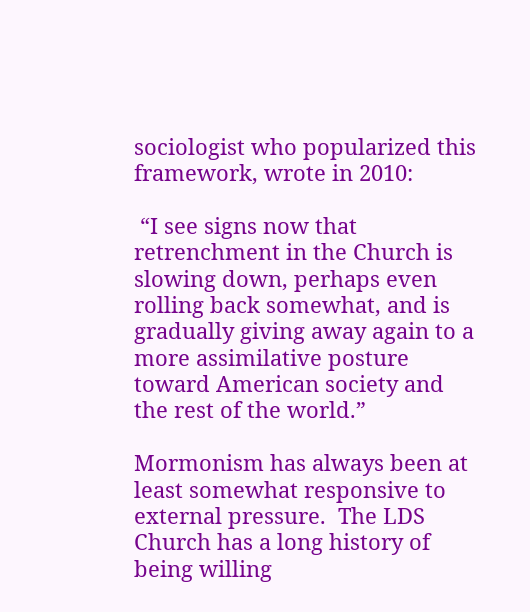sociologist who popularized this framework, wrote in 2010:

 “I see signs now that retrenchment in the Church is slowing down, perhaps even rolling back somewhat, and is gradually giving away again to a more assimilative posture toward American society and the rest of the world.”

Mormonism has always been at least somewhat responsive to external pressure.  The LDS Church has a long history of being willing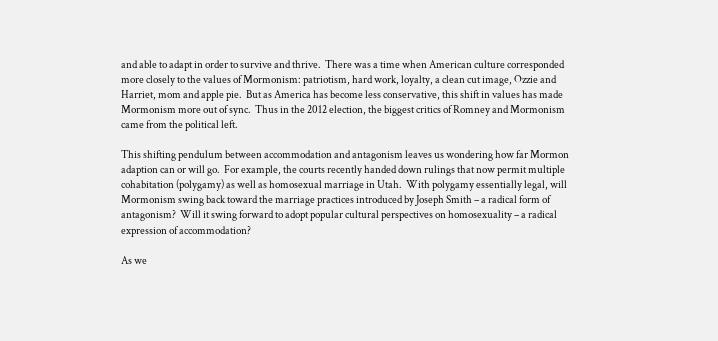and able to adapt in order to survive and thrive.  There was a time when American culture corresponded more closely to the values of Mormonism: patriotism, hard work, loyalty, a clean cut image, Ozzie and Harriet, mom and apple pie.  But as America has become less conservative, this shift in values has made Mormonism more out of sync.  Thus in the 2012 election, the biggest critics of Romney and Mormonism came from the political left.

This shifting pendulum between accommodation and antagonism leaves us wondering how far Mormon adaption can or will go.  For example, the courts recently handed down rulings that now permit multiple cohabitation (polygamy) as well as homosexual marriage in Utah.  With polygamy essentially legal, will Mormonism swing back toward the marriage practices introduced by Joseph Smith – a radical form of antagonism?  Will it swing forward to adopt popular cultural perspectives on homosexuality – a radical expression of accommodation?

As we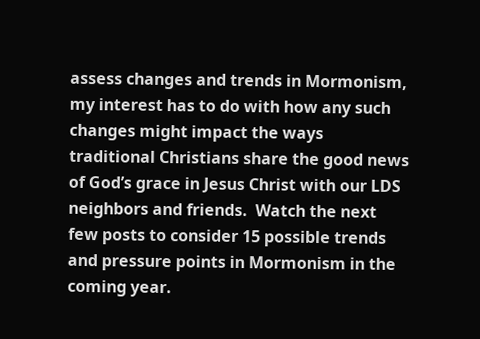assess changes and trends in Mormonism, my interest has to do with how any such changes might impact the ways traditional Christians share the good news of God’s grace in Jesus Christ with our LDS neighbors and friends.  Watch the next few posts to consider 15 possible trends and pressure points in Mormonism in the coming year.